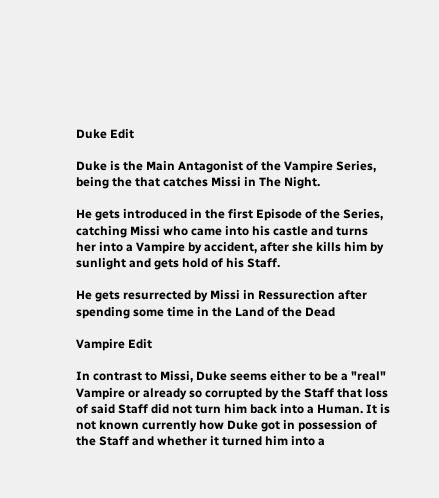Duke Edit

Duke is the Main Antagonist of the Vampire Series, being the that catches Missi in The Night.

He gets introduced in the first Episode of the Series, catching Missi who came into his castle and turns her into a Vampire by accident, after she kills him by sunlight and gets hold of his Staff.

He gets resurrected by Missi in Ressurection after spending some time in the Land of the Dead

Vampire Edit

In contrast to Missi, Duke seems either to be a "real" Vampire or already so corrupted by the Staff that loss of said Staff did not turn him back into a Human. It is not known currently how Duke got in possession of the Staff and whether it turned him into a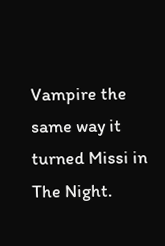Vampire the same way it turned Missi in The Night.